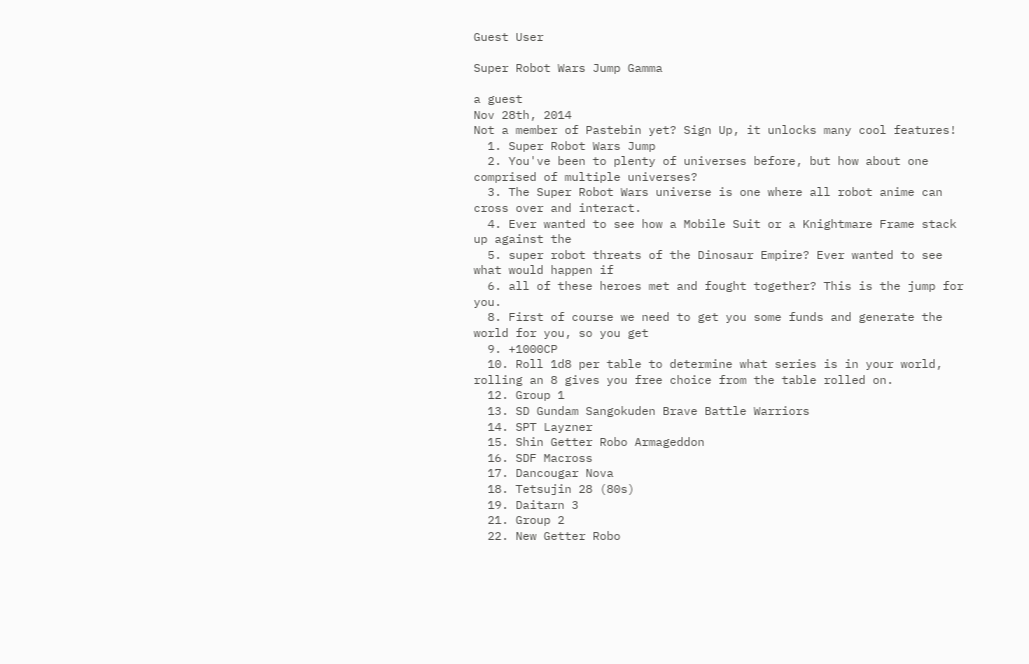Guest User

Super Robot Wars Jump Gamma

a guest
Nov 28th, 2014
Not a member of Pastebin yet? Sign Up, it unlocks many cool features!
  1. Super Robot Wars Jump
  2. You've been to plenty of universes before, but how about one comprised of multiple universes?
  3. The Super Robot Wars universe is one where all robot anime can cross over and interact.
  4. Ever wanted to see how a Mobile Suit or a Knightmare Frame stack up against the
  5. super robot threats of the Dinosaur Empire? Ever wanted to see what would happen if
  6. all of these heroes met and fought together? This is the jump for you.
  8. First of course we need to get you some funds and generate the world for you, so you get
  9. +1000CP
  10. Roll 1d8 per table to determine what series is in your world, rolling an 8 gives you free choice from the table rolled on.
  12. Group 1
  13. SD Gundam Sangokuden Brave Battle Warriors
  14. SPT Layzner
  15. Shin Getter Robo Armageddon
  16. SDF Macross
  17. Dancougar Nova
  18. Tetsujin 28 (80s)
  19. Daitarn 3
  21. Group 2
  22. New Getter Robo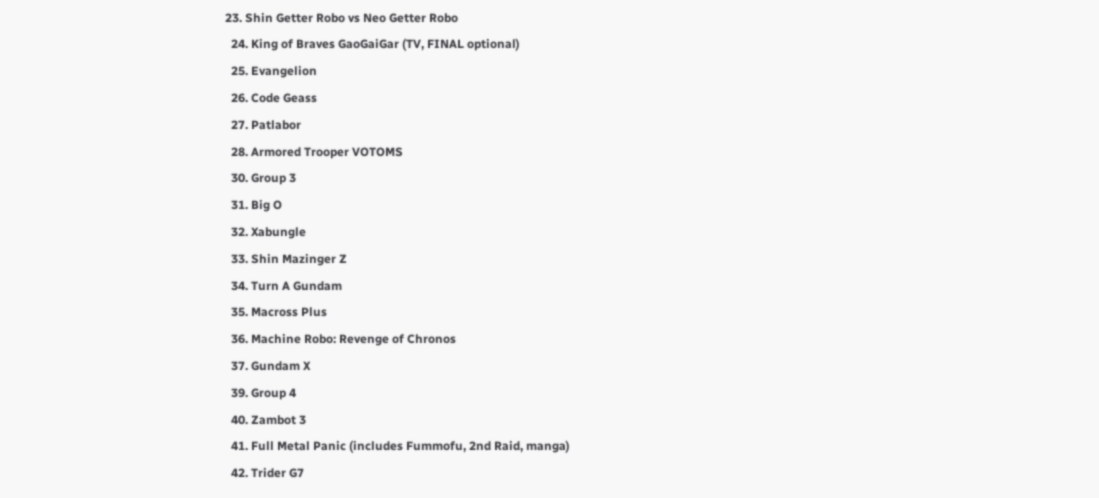23. Shin Getter Robo vs Neo Getter Robo
  24. King of Braves GaoGaiGar (TV, FINAL optional)
  25. Evangelion
  26. Code Geass
  27. Patlabor
  28. Armored Trooper VOTOMS
  30. Group 3
  31. Big O
  32. Xabungle
  33. Shin Mazinger Z
  34. Turn A Gundam
  35. Macross Plus
  36. Machine Robo: Revenge of Chronos
  37. Gundam X
  39. Group 4
  40. Zambot 3
  41. Full Metal Panic (includes Fummofu, 2nd Raid, manga)
  42. Trider G7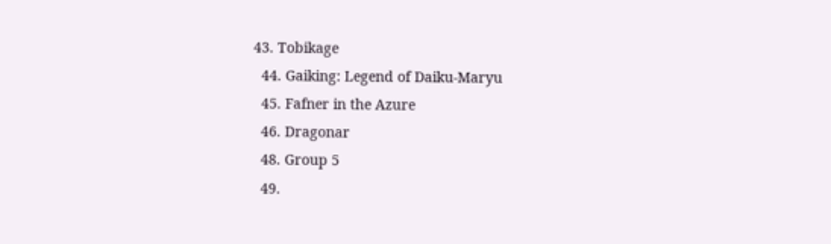43. Tobikage
  44. Gaiking: Legend of Daiku-Maryu
  45. Fafner in the Azure
  46. Dragonar
  48. Group 5
  49.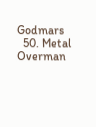Godmars
  50. Metal Overman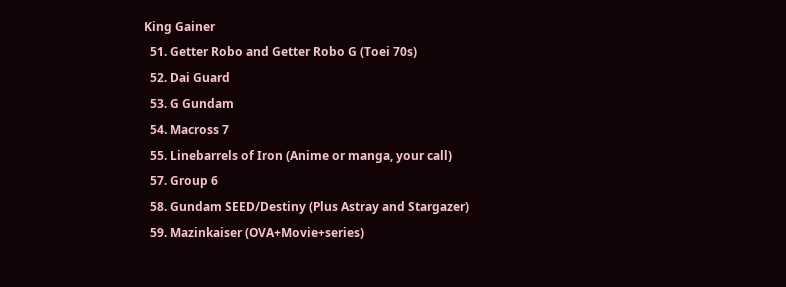King Gainer
  51. Getter Robo and Getter Robo G (Toei 70s)
  52. Dai Guard
  53. G Gundam
  54. Macross 7
  55. Linebarrels of Iron (Anime or manga, your call)
  57. Group 6
  58. Gundam SEED/Destiny (Plus Astray and Stargazer)
  59. Mazinkaiser (OVA+Movie+series)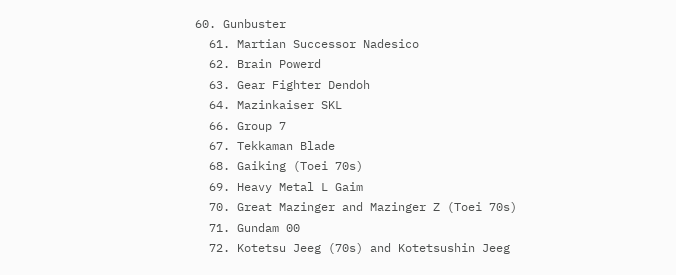60. Gunbuster
  61. Martian Successor Nadesico
  62. Brain Powerd
  63. Gear Fighter Dendoh
  64. Mazinkaiser SKL
  66. Group 7
  67. Tekkaman Blade
  68. Gaiking (Toei 70s)
  69. Heavy Metal L Gaim
  70. Great Mazinger and Mazinger Z (Toei 70s)
  71. Gundam 00
  72. Kotetsu Jeeg (70s) and Kotetsushin Jeeg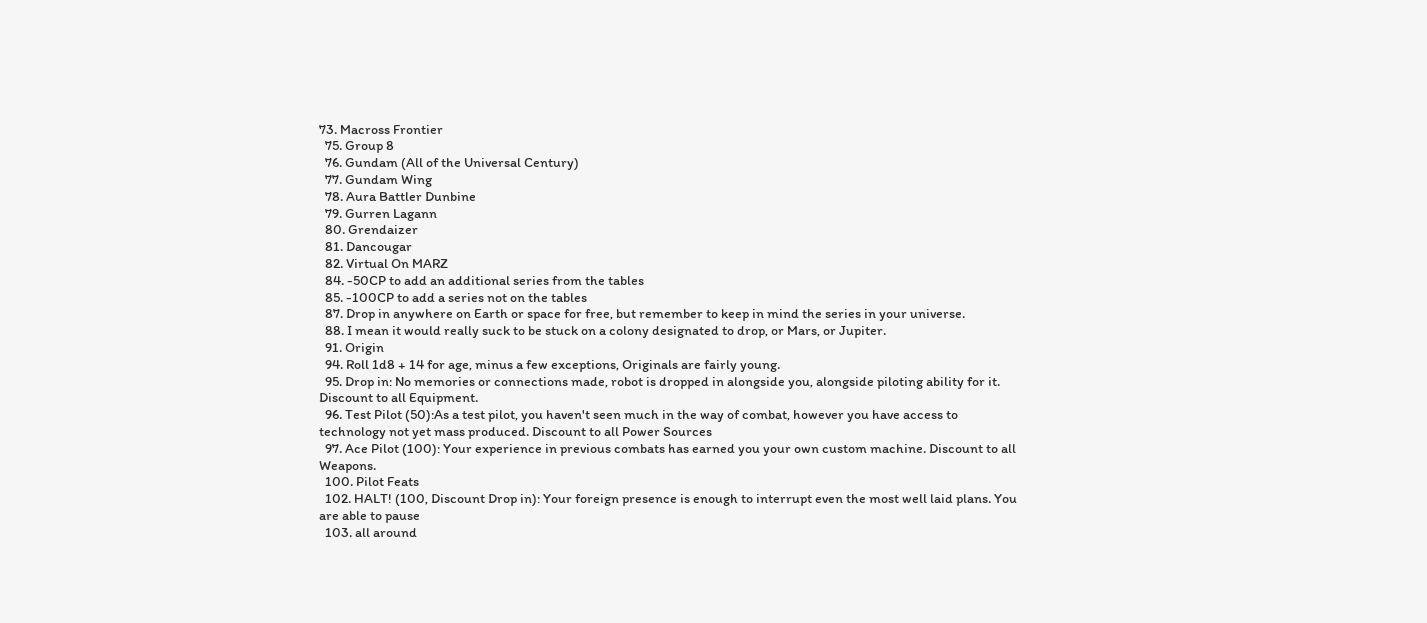73. Macross Frontier
  75. Group 8
  76. Gundam (All of the Universal Century)
  77. Gundam Wing
  78. Aura Battler Dunbine
  79. Gurren Lagann
  80. Grendaizer
  81. Dancougar
  82. Virtual On MARZ
  84. -50CP to add an additional series from the tables
  85. -100CP to add a series not on the tables
  87. Drop in anywhere on Earth or space for free, but remember to keep in mind the series in your universe.
  88. I mean it would really suck to be stuck on a colony designated to drop, or Mars, or Jupiter.
  91. Origin
  94. Roll 1d8 + 14 for age, minus a few exceptions, Originals are fairly young.
  95. Drop in: No memories or connections made, robot is dropped in alongside you, alongside piloting ability for it. Discount to all Equipment.
  96. Test Pilot (50):As a test pilot, you haven't seen much in the way of combat, however you have access to technology not yet mass produced. Discount to all Power Sources
  97. Ace Pilot (100): Your experience in previous combats has earned you your own custom machine. Discount to all Weapons.
  100. Pilot Feats
  102. HALT! (100, Discount Drop in): Your foreign presence is enough to interrupt even the most well laid plans. You are able to pause
  103. all around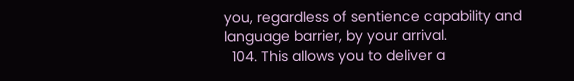you, regardless of sentience capability and language barrier, by your arrival.
  104. This allows you to deliver a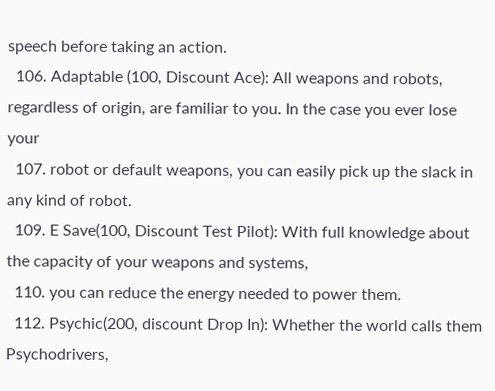speech before taking an action.
  106. Adaptable (100, Discount Ace): All weapons and robots, regardless of origin, are familiar to you. In the case you ever lose your
  107. robot or default weapons, you can easily pick up the slack in any kind of robot.
  109. E Save(100, Discount Test Pilot): With full knowledge about the capacity of your weapons and systems,
  110. you can reduce the energy needed to power them.
  112. Psychic(200, discount Drop In): Whether the world calls them Psychodrivers,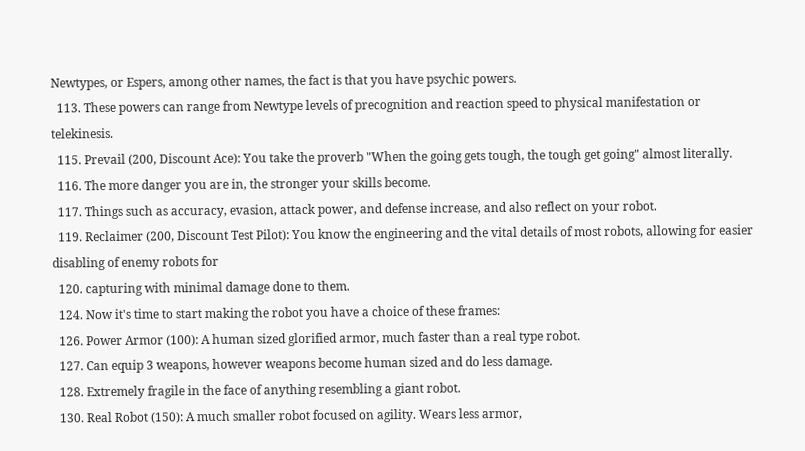Newtypes, or Espers, among other names, the fact is that you have psychic powers.
  113. These powers can range from Newtype levels of precognition and reaction speed to physical manifestation or telekinesis.
  115. Prevail (200, Discount Ace): You take the proverb "When the going gets tough, the tough get going" almost literally.
  116. The more danger you are in, the stronger your skills become.
  117. Things such as accuracy, evasion, attack power, and defense increase, and also reflect on your robot.
  119. Reclaimer (200, Discount Test Pilot): You know the engineering and the vital details of most robots, allowing for easier disabling of enemy robots for
  120. capturing with minimal damage done to them.
  124. Now it's time to start making the robot you have a choice of these frames:
  126. Power Armor (100): A human sized glorified armor, much faster than a real type robot.
  127. Can equip 3 weapons, however weapons become human sized and do less damage.
  128. Extremely fragile in the face of anything resembling a giant robot.
  130. Real Robot (150): A much smaller robot focused on agility. Wears less armor,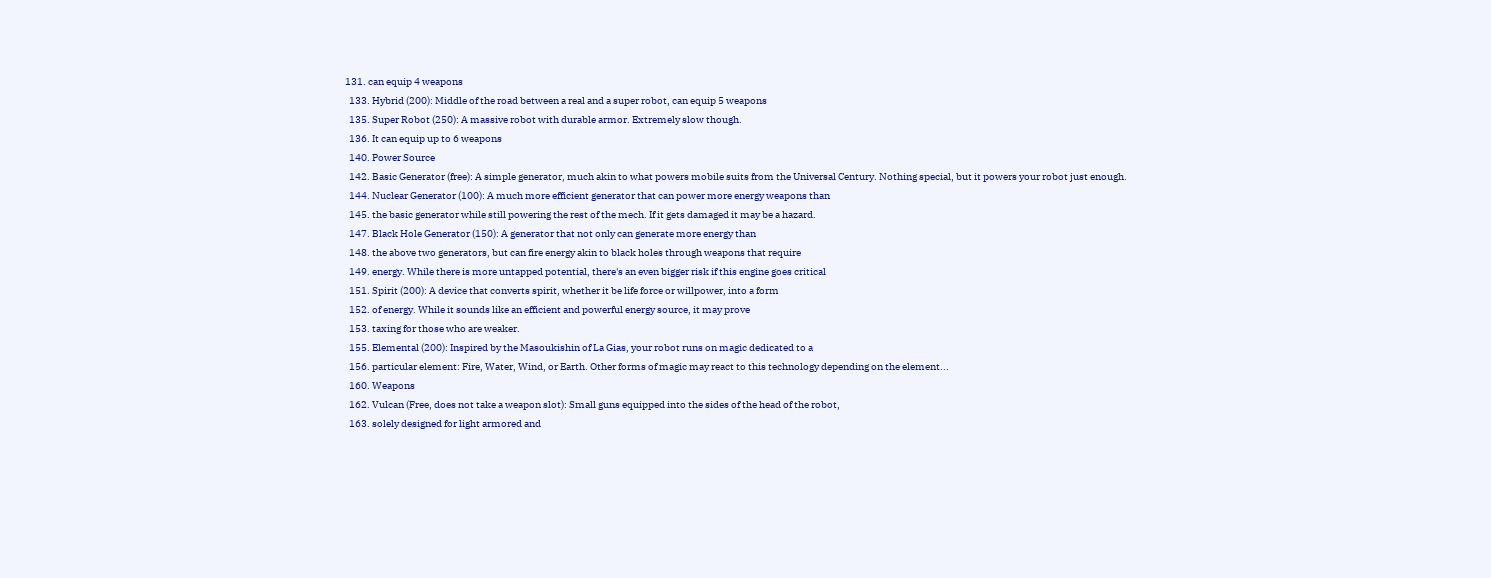131. can equip 4 weapons
  133. Hybrid (200): Middle of the road between a real and a super robot, can equip 5 weapons
  135. Super Robot (250): A massive robot with durable armor. Extremely slow though.
  136. It can equip up to 6 weapons
  140. Power Source
  142. Basic Generator (free): A simple generator, much akin to what powers mobile suits from the Universal Century. Nothing special, but it powers your robot just enough.
  144. Nuclear Generator (100): A much more efficient generator that can power more energy weapons than
  145. the basic generator while still powering the rest of the mech. If it gets damaged it may be a hazard.
  147. Black Hole Generator (150): A generator that not only can generate more energy than
  148. the above two generators, but can fire energy akin to black holes through weapons that require
  149. energy. While there is more untapped potential, there's an even bigger risk if this engine goes critical
  151. Spirit (200): A device that converts spirit, whether it be life force or willpower, into a form
  152. of energy. While it sounds like an efficient and powerful energy source, it may prove
  153. taxing for those who are weaker.
  155. Elemental (200): Inspired by the Masoukishin of La Gias, your robot runs on magic dedicated to a
  156. particular element: Fire, Water, Wind, or Earth. Other forms of magic may react to this technology depending on the element...
  160. Weapons
  162. Vulcan (Free, does not take a weapon slot): Small guns equipped into the sides of the head of the robot,
  163. solely designed for light armored and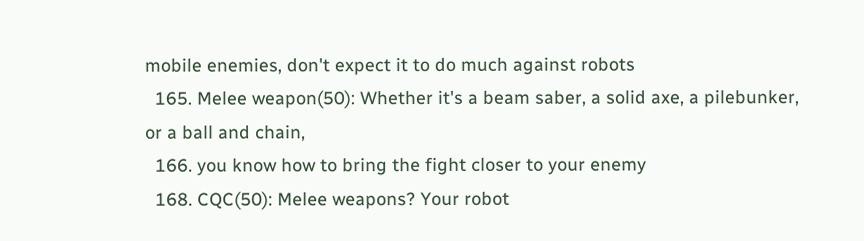mobile enemies, don't expect it to do much against robots
  165. Melee weapon(50): Whether it's a beam saber, a solid axe, a pilebunker, or a ball and chain,
  166. you know how to bring the fight closer to your enemy
  168. CQC(50): Melee weapons? Your robot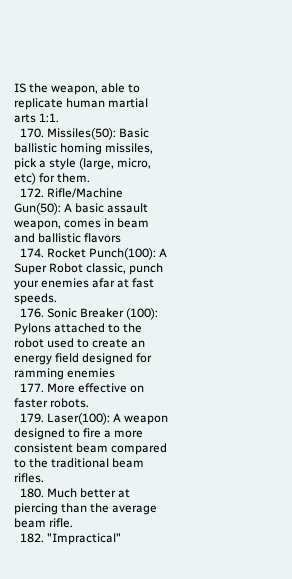IS the weapon, able to replicate human martial arts 1:1.
  170. Missiles(50): Basic ballistic homing missiles, pick a style (large, micro, etc) for them.
  172. Rifle/Machine Gun(50): A basic assault weapon, comes in beam and ballistic flavors
  174. Rocket Punch(100): A Super Robot classic, punch your enemies afar at fast speeds.
  176. Sonic Breaker (100): Pylons attached to the robot used to create an energy field designed for ramming enemies
  177. More effective on faster robots.
  179. Laser(100): A weapon designed to fire a more consistent beam compared to the traditional beam rifles.
  180. Much better at piercing than the average beam rifle.
  182. "Impractical"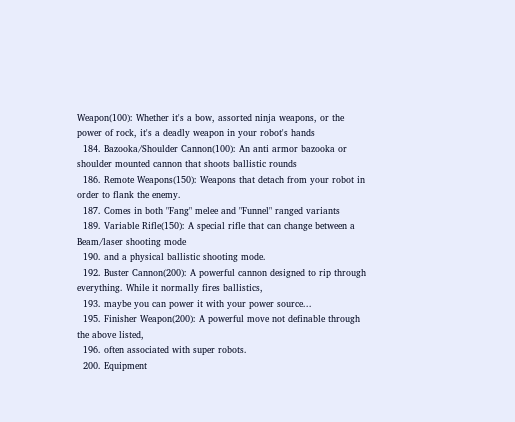Weapon(100): Whether it's a bow, assorted ninja weapons, or the power of rock, it's a deadly weapon in your robot's hands
  184. Bazooka/Shoulder Cannon(100): An anti armor bazooka or shoulder mounted cannon that shoots ballistic rounds
  186. Remote Weapons(150): Weapons that detach from your robot in order to flank the enemy.
  187. Comes in both "Fang" melee and "Funnel" ranged variants
  189. Variable Rifle(150): A special rifle that can change between a Beam/laser shooting mode
  190. and a physical ballistic shooting mode.
  192. Buster Cannon(200): A powerful cannon designed to rip through everything. While it normally fires ballistics,
  193. maybe you can power it with your power source...
  195. Finisher Weapon(200): A powerful move not definable through the above listed,
  196. often associated with super robots.
  200. Equipment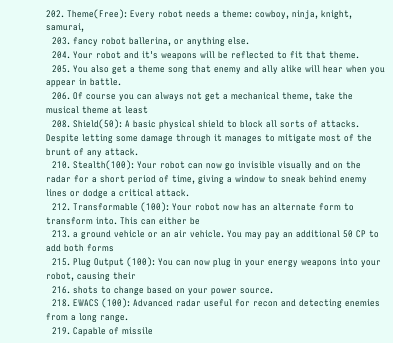202. Theme(Free): Every robot needs a theme: cowboy, ninja, knight, samurai,
  203. fancy robot ballerina, or anything else.
  204. Your robot and it's weapons will be reflected to fit that theme.
  205. You also get a theme song that enemy and ally alike will hear when you appear in battle.
  206. Of course you can always not get a mechanical theme, take the musical theme at least
  208. Shield(50): A basic physical shield to block all sorts of attacks. Despite letting some damage through it manages to mitigate most of the brunt of any attack.
  210. Stealth(100): Your robot can now go invisible visually and on the radar for a short period of time, giving a window to sneak behind enemy lines or dodge a critical attack.
  212. Transformable (100): Your robot now has an alternate form to transform into. This can either be
  213. a ground vehicle or an air vehicle. You may pay an additional 50 CP to add both forms
  215. Plug Output (100): You can now plug in your energy weapons into your robot, causing their
  216. shots to change based on your power source.
  218. EWACS (100): Advanced radar useful for recon and detecting enemies from a long range.
  219. Capable of missile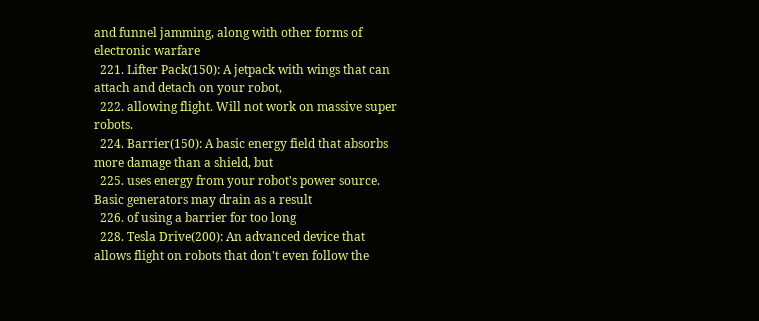and funnel jamming, along with other forms of electronic warfare
  221. Lifter Pack(150): A jetpack with wings that can attach and detach on your robot,
  222. allowing flight. Will not work on massive super robots.
  224. Barrier(150): A basic energy field that absorbs more damage than a shield, but
  225. uses energy from your robot's power source. Basic generators may drain as a result
  226. of using a barrier for too long
  228. Tesla Drive(200): An advanced device that allows flight on robots that don't even follow the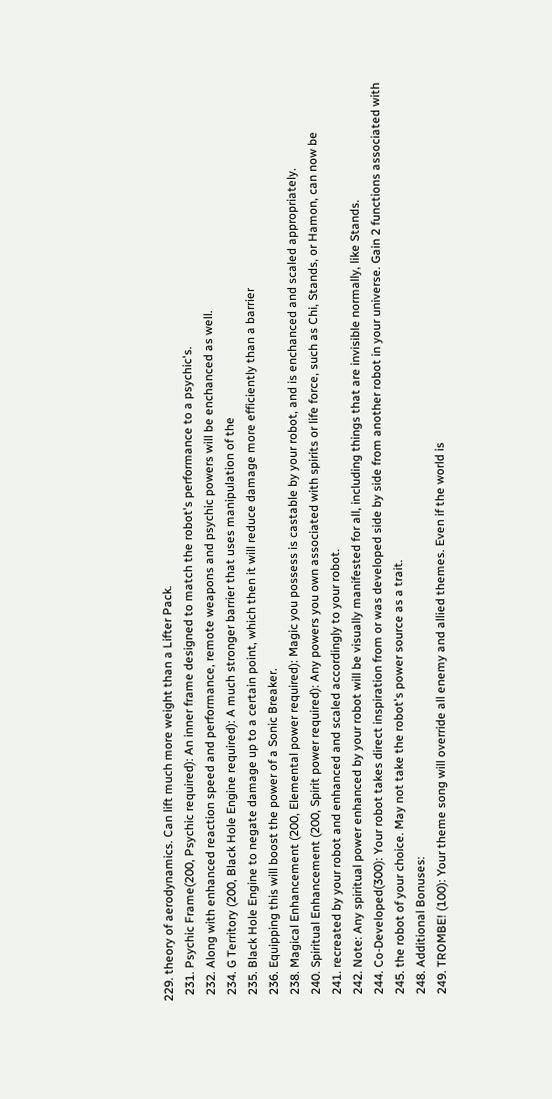229. theory of aerodynamics. Can lift much more weight than a Lifter Pack.
  231. Psychic Frame(200, Psychic required): An inner frame designed to match the robot's performance to a psychic's.
  232. Along with enhanced reaction speed and performance, remote weapons and psychic powers will be enchanced as well.
  234. G Territory (200, Black Hole Engine required): A much stronger barrier that uses manipulation of the
  235. Black Hole Engine to negate damage up to a certain point, which then it will reduce damage more efficiently than a barrier
  236. Equipping this will boost the power of a Sonic Breaker.
  238. Magical Enhancement (200, Elemental power required): Magic you possess is castable by your robot, and is enchanced and scaled appropriately.
  240. Spiritual Enhancement (200, Spirit power required): Any powers you own associated with spirits or life force, such as Chi, Stands, or Hamon, can now be
  241. recreated by your robot and enhanced and scaled accordingly to your robot.
  242. Note: Any spiritual power enhanced by your robot will be visually manifested for all, including things that are invisible normally, like Stands.
  244. Co-Developed(300): Your robot takes direct inspiration from or was developed side by side from another robot in your universe. Gain 2 functions associated with
  245. the robot of your choice. May not take the robot's power source as a trait.
  248. Additional Bonuses:
  249. TROMBE! (100): Your theme song will override all enemy and allied themes. Even if the world is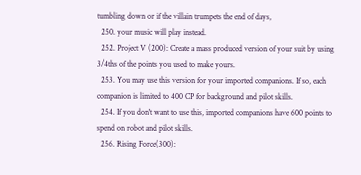tumbling down or if the villain trumpets the end of days,
  250. your music will play instead.
  252. Project V (200): Create a mass produced version of your suit by using 3/4ths of the points you used to make yours.
  253. You may use this version for your imported companions. If so, each companion is limited to 400 CP for background and pilot skills.
  254. If you don't want to use this, imported companions have 600 points to spend on robot and pilot skills.
  256. Rising Force(300):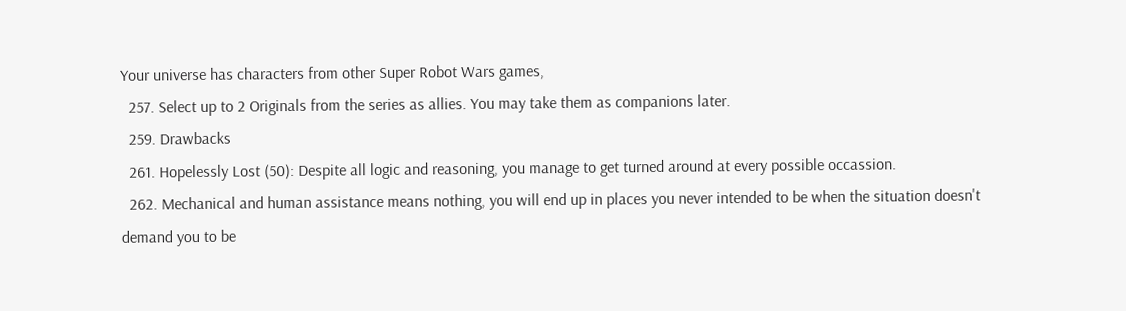Your universe has characters from other Super Robot Wars games,
  257. Select up to 2 Originals from the series as allies. You may take them as companions later.
  259. Drawbacks
  261. Hopelessly Lost (50): Despite all logic and reasoning, you manage to get turned around at every possible occassion.
  262. Mechanical and human assistance means nothing, you will end up in places you never intended to be when the situation doesn't demand you to be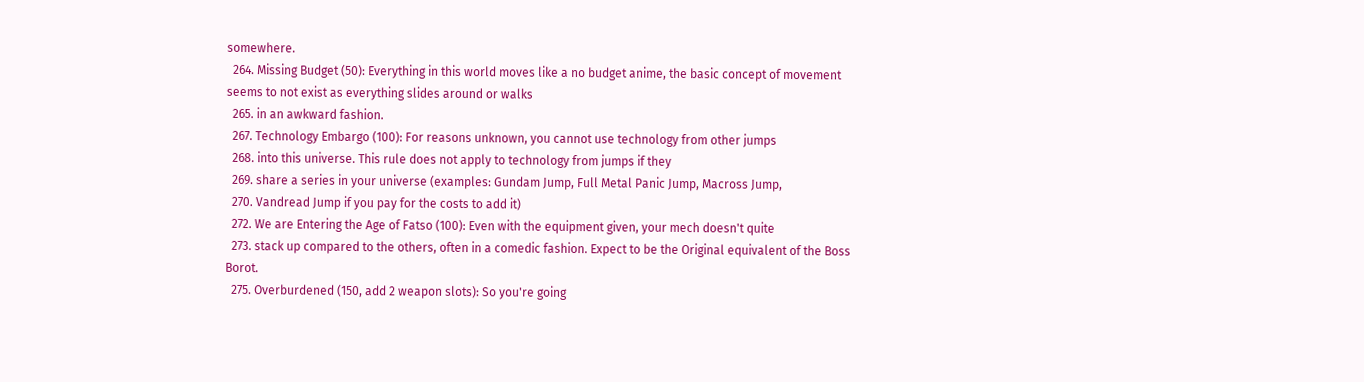somewhere.
  264. Missing Budget (50): Everything in this world moves like a no budget anime, the basic concept of movement seems to not exist as everything slides around or walks
  265. in an awkward fashion.
  267. Technology Embargo (100): For reasons unknown, you cannot use technology from other jumps
  268. into this universe. This rule does not apply to technology from jumps if they
  269. share a series in your universe (examples: Gundam Jump, Full Metal Panic Jump, Macross Jump,
  270. Vandread Jump if you pay for the costs to add it)
  272. We are Entering the Age of Fatso (100): Even with the equipment given, your mech doesn't quite
  273. stack up compared to the others, often in a comedic fashion. Expect to be the Original equivalent of the Boss Borot.
  275. Overburdened (150, add 2 weapon slots): So you're going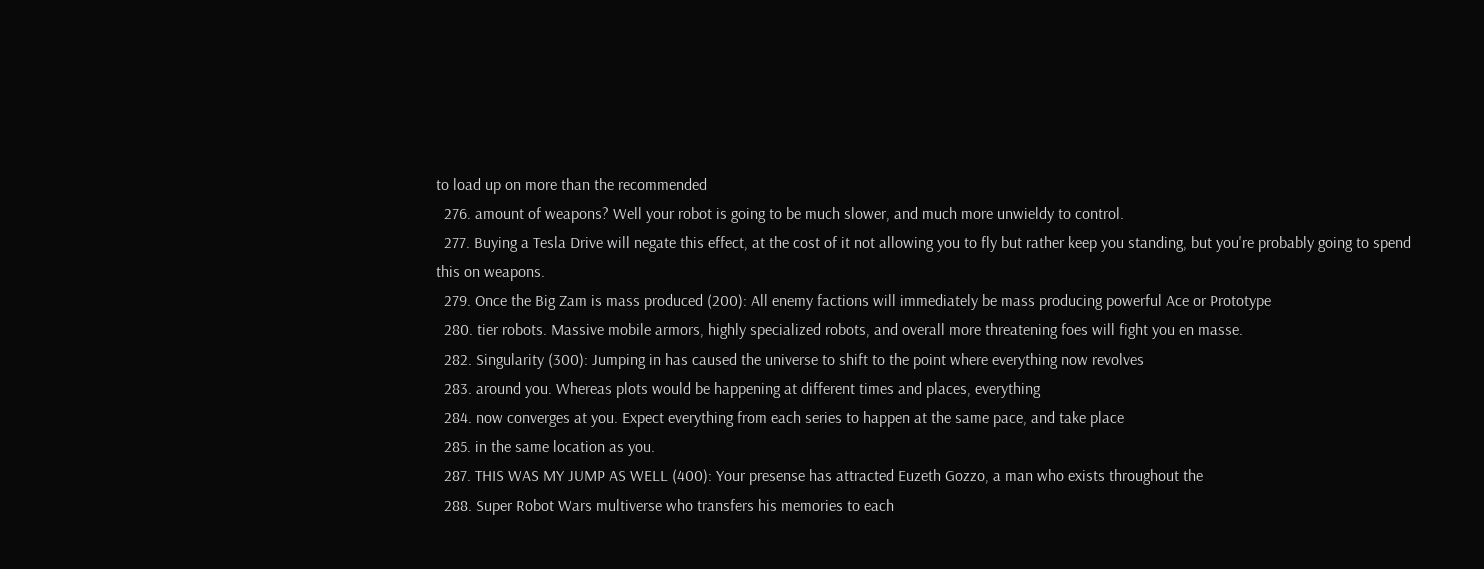to load up on more than the recommended
  276. amount of weapons? Well your robot is going to be much slower, and much more unwieldy to control.
  277. Buying a Tesla Drive will negate this effect, at the cost of it not allowing you to fly but rather keep you standing, but you're probably going to spend this on weapons.
  279. Once the Big Zam is mass produced (200): All enemy factions will immediately be mass producing powerful Ace or Prototype
  280. tier robots. Massive mobile armors, highly specialized robots, and overall more threatening foes will fight you en masse.
  282. Singularity (300): Jumping in has caused the universe to shift to the point where everything now revolves
  283. around you. Whereas plots would be happening at different times and places, everything
  284. now converges at you. Expect everything from each series to happen at the same pace, and take place
  285. in the same location as you.
  287. THIS WAS MY JUMP AS WELL (400): Your presense has attracted Euzeth Gozzo, a man who exists throughout the
  288. Super Robot Wars multiverse who transfers his memories to each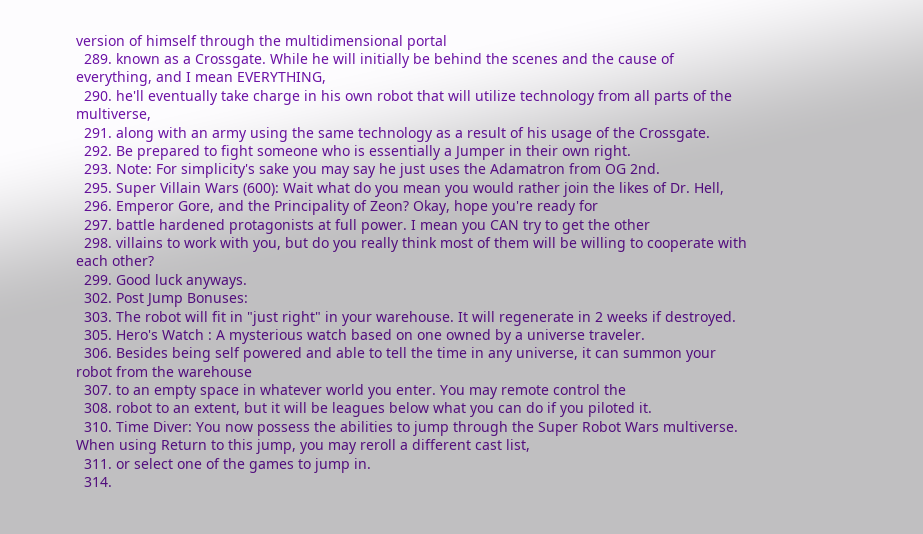version of himself through the multidimensional portal
  289. known as a Crossgate. While he will initially be behind the scenes and the cause of everything, and I mean EVERYTHING,
  290. he'll eventually take charge in his own robot that will utilize technology from all parts of the multiverse,
  291. along with an army using the same technology as a result of his usage of the Crossgate.
  292. Be prepared to fight someone who is essentially a Jumper in their own right.
  293. Note: For simplicity's sake you may say he just uses the Adamatron from OG 2nd.
  295. Super Villain Wars (600): Wait what do you mean you would rather join the likes of Dr. Hell,
  296. Emperor Gore, and the Principality of Zeon? Okay, hope you're ready for
  297. battle hardened protagonists at full power. I mean you CAN try to get the other
  298. villains to work with you, but do you really think most of them will be willing to cooperate with each other?
  299. Good luck anyways.
  302. Post Jump Bonuses:
  303. The robot will fit in "just right" in your warehouse. It will regenerate in 2 weeks if destroyed.
  305. Hero's Watch : A mysterious watch based on one owned by a universe traveler.
  306. Besides being self powered and able to tell the time in any universe, it can summon your robot from the warehouse
  307. to an empty space in whatever world you enter. You may remote control the
  308. robot to an extent, but it will be leagues below what you can do if you piloted it.
  310. Time Diver: You now possess the abilities to jump through the Super Robot Wars multiverse. When using Return to this jump, you may reroll a different cast list,
  311. or select one of the games to jump in.
  314.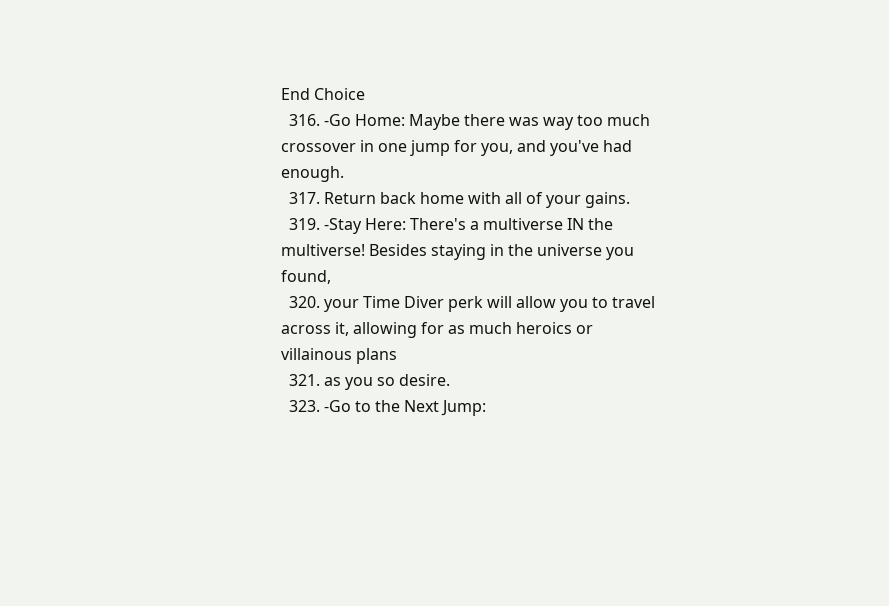End Choice
  316. -Go Home: Maybe there was way too much crossover in one jump for you, and you've had enough.
  317. Return back home with all of your gains.
  319. -Stay Here: There's a multiverse IN the multiverse! Besides staying in the universe you found,
  320. your Time Diver perk will allow you to travel across it, allowing for as much heroics or villainous plans
  321. as you so desire.
  323. -Go to the Next Jump: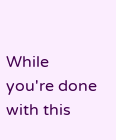While you're done with this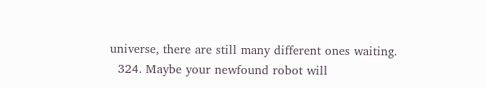universe, there are still many different ones waiting.
  324. Maybe your newfound robot will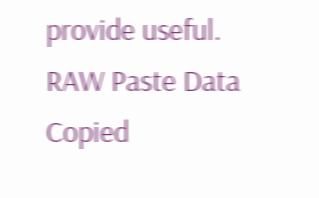provide useful.
RAW Paste Data Copied